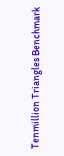Tenmillion Triangles Benchmark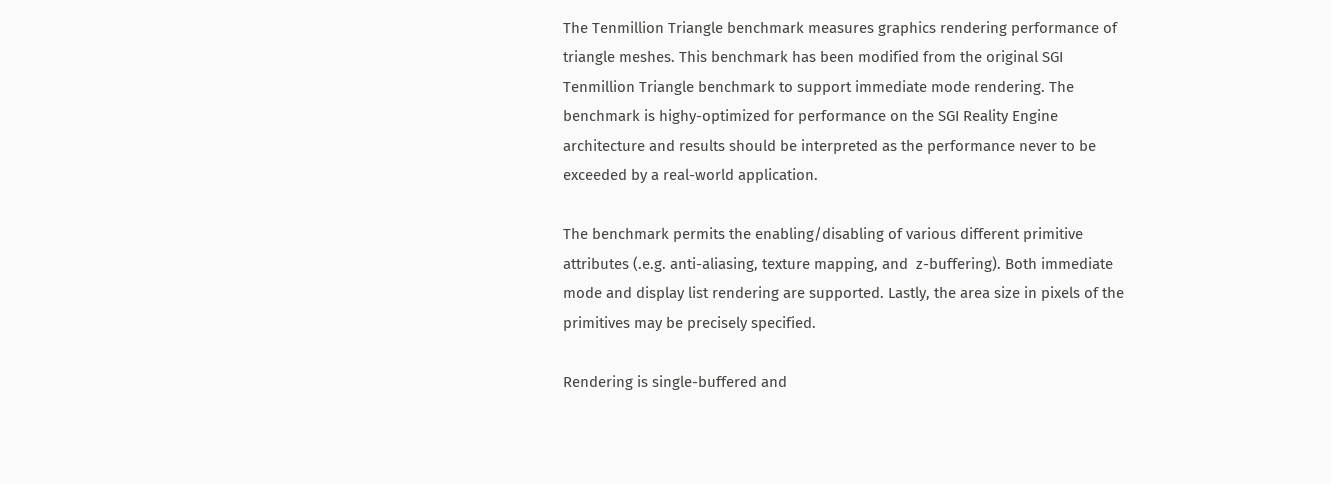The Tenmillion Triangle benchmark measures graphics rendering performance of triangle meshes. This benchmark has been modified from the original SGI Tenmillion Triangle benchmark to support immediate mode rendering. The benchmark is highy-optimized for performance on the SGI Reality Engine architecture and results should be interpreted as the performance never to be exceeded by a real-world application.

The benchmark permits the enabling/disabling of various different primitive attributes (.e.g. anti-aliasing, texture mapping, and  z-buffering). Both immediate mode and display list rendering are supported. Lastly, the area size in pixels of the primitives may be precisely specified.

Rendering is single-buffered and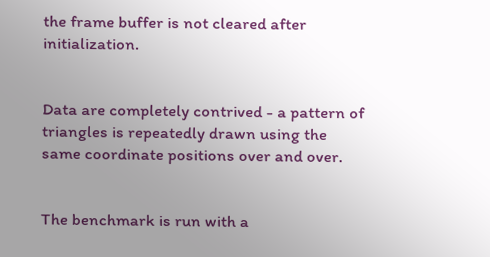the frame buffer is not cleared after initialization.


Data are completely contrived - a pattern of triangles is repeatedly drawn using the same coordinate positions over and over.


The benchmark is run with a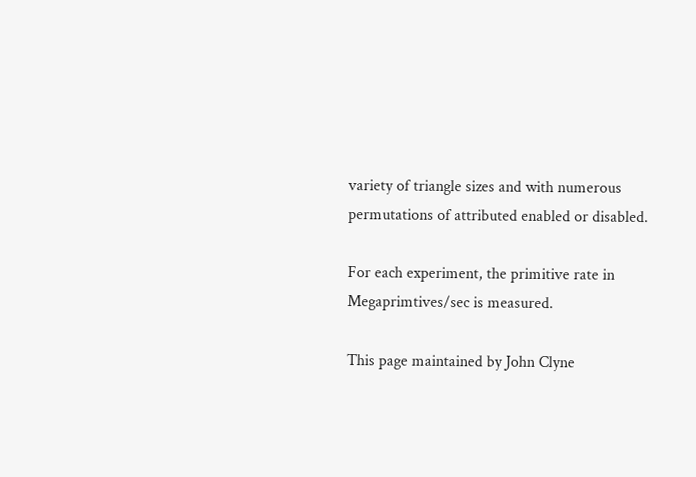variety of triangle sizes and with numerous permutations of attributed enabled or disabled.

For each experiment, the primitive rate in Megaprimtives/sec is measured.

This page maintained by John Clyne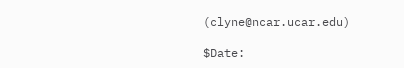(clyne@ncar.ucar.edu)

$Date: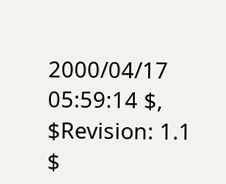2000/04/17 05:59:14 $, $Revision: 1.1 $